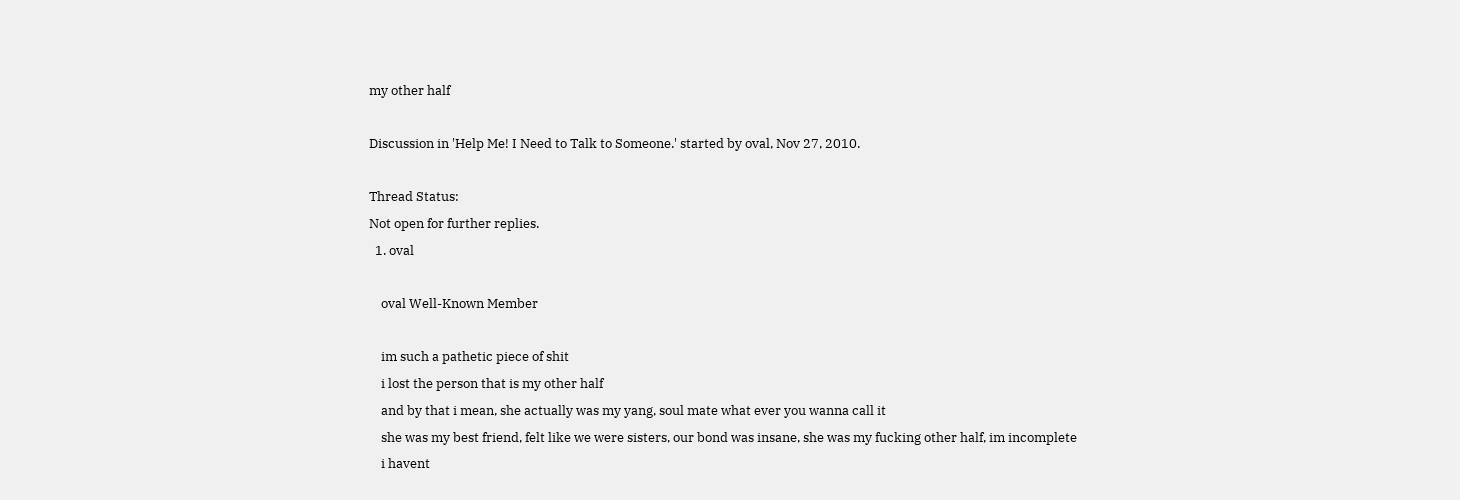my other half

Discussion in 'Help Me! I Need to Talk to Someone.' started by oval, Nov 27, 2010.

Thread Status:
Not open for further replies.
  1. oval

    oval Well-Known Member

    im such a pathetic piece of shit
    i lost the person that is my other half
    and by that i mean, she actually was my yang, soul mate what ever you wanna call it
    she was my best friend, felt like we were sisters, our bond was insane, she was my fucking other half, im incomplete
    i havent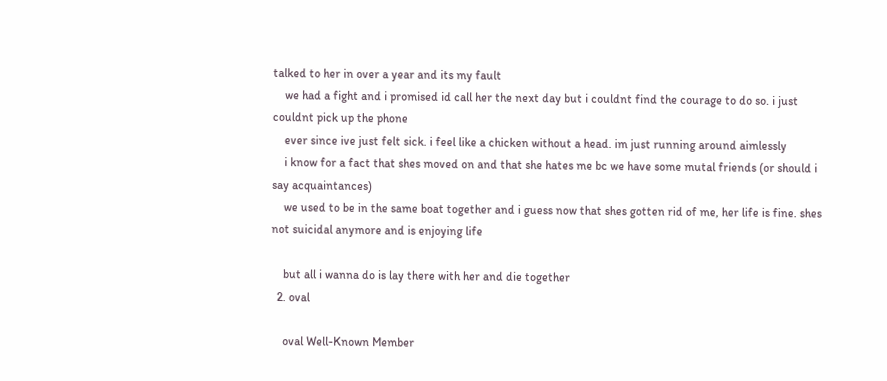talked to her in over a year and its my fault
    we had a fight and i promised id call her the next day but i couldnt find the courage to do so. i just couldnt pick up the phone
    ever since ive just felt sick. i feel like a chicken without a head. im just running around aimlessly
    i know for a fact that shes moved on and that she hates me bc we have some mutal friends (or should i say acquaintances)
    we used to be in the same boat together and i guess now that shes gotten rid of me, her life is fine. shes not suicidal anymore and is enjoying life

    but all i wanna do is lay there with her and die together
  2. oval

    oval Well-Known Member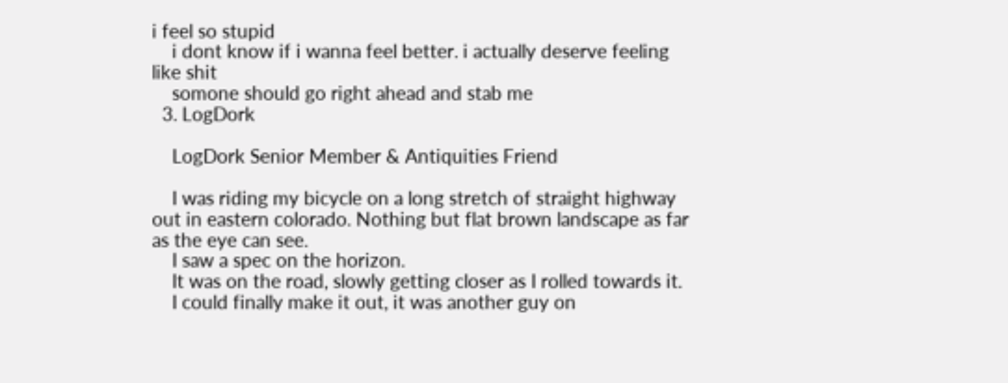i feel so stupid
    i dont know if i wanna feel better. i actually deserve feeling like shit
    somone should go right ahead and stab me
  3. LogDork

    LogDork Senior Member & Antiquities Friend

    I was riding my bicycle on a long stretch of straight highway out in eastern colorado. Nothing but flat brown landscape as far as the eye can see.
    I saw a spec on the horizon.
    It was on the road, slowly getting closer as I rolled towards it.
    I could finally make it out, it was another guy on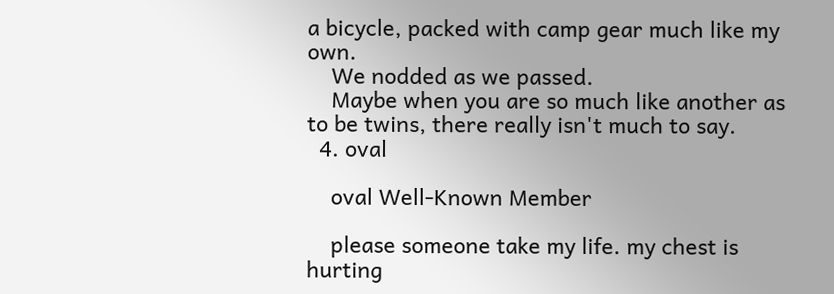a bicycle, packed with camp gear much like my own.
    We nodded as we passed.
    Maybe when you are so much like another as to be twins, there really isn't much to say.
  4. oval

    oval Well-Known Member

    please someone take my life. my chest is hurting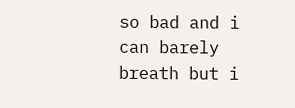so bad and i can barely breath but i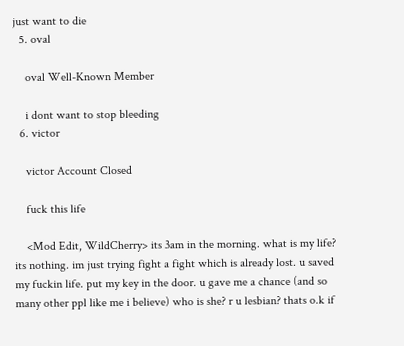just want to die
  5. oval

    oval Well-Known Member

    i dont want to stop bleeding
  6. victor

    victor Account Closed

    fuck this life

    <Mod Edit, WildCherry> its 3am in the morning. what is my life? its nothing. im just trying fight a fight which is already lost. u saved my fuckin life. put my key in the door. u gave me a chance (and so many other ppl like me i believe) who is she? r u lesbian? thats o.k if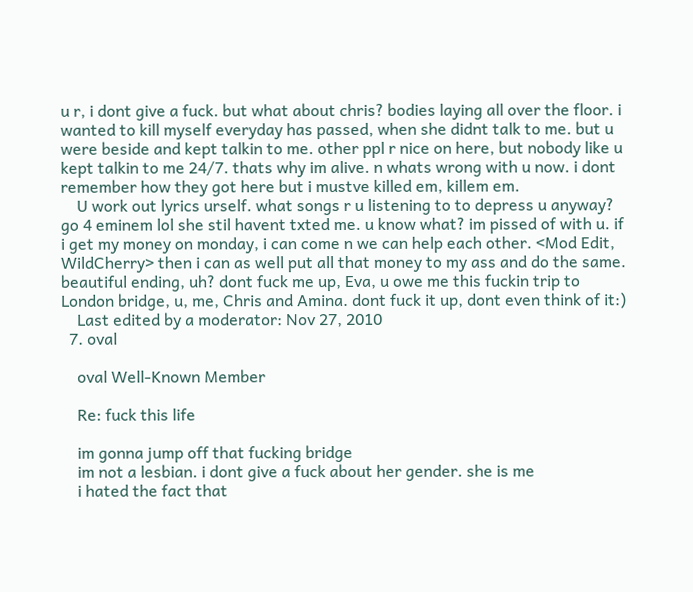u r, i dont give a fuck. but what about chris? bodies laying all over the floor. i wanted to kill myself everyday has passed, when she didnt talk to me. but u were beside and kept talkin to me. other ppl r nice on here, but nobody like u kept talkin to me 24/7. thats why im alive. n whats wrong with u now. i dont remember how they got here but i mustve killed em, killem em.
    U work out lyrics urself. what songs r u listening to to depress u anyway? go 4 eminem lol she stil havent txted me. u know what? im pissed of with u. if i get my money on monday, i can come n we can help each other. <Mod Edit, WildCherry> then i can as well put all that money to my ass and do the same. beautiful ending, uh? dont fuck me up, Eva, u owe me this fuckin trip to London bridge, u, me, Chris and Amina. dont fuck it up, dont even think of it:)
    Last edited by a moderator: Nov 27, 2010
  7. oval

    oval Well-Known Member

    Re: fuck this life

    im gonna jump off that fucking bridge
    im not a lesbian. i dont give a fuck about her gender. she is me
    i hated the fact that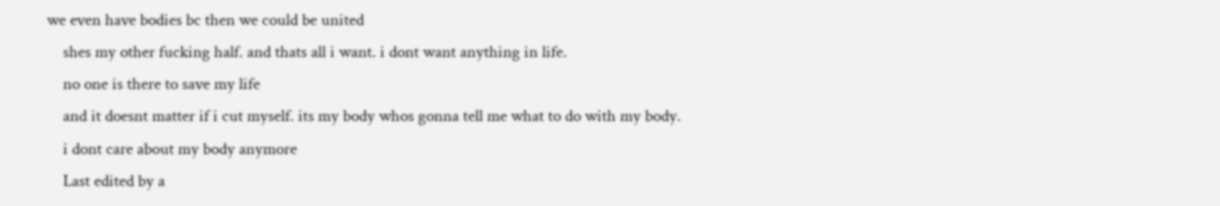we even have bodies bc then we could be united
    shes my other fucking half. and thats all i want. i dont want anything in life.
    no one is there to save my life
    and it doesnt matter if i cut myself. its my body whos gonna tell me what to do with my body.
    i dont care about my body anymore
    Last edited by a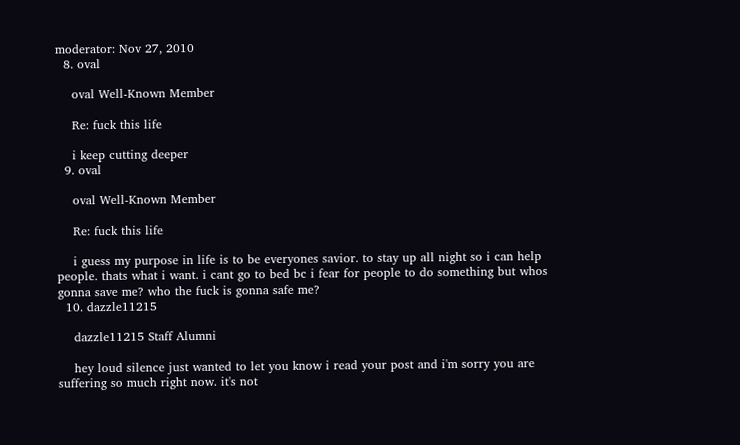moderator: Nov 27, 2010
  8. oval

    oval Well-Known Member

    Re: fuck this life

    i keep cutting deeper
  9. oval

    oval Well-Known Member

    Re: fuck this life

    i guess my purpose in life is to be everyones savior. to stay up all night so i can help people. thats what i want. i cant go to bed bc i fear for people to do something but whos gonna save me? who the fuck is gonna safe me?
  10. dazzle11215

    dazzle11215 Staff Alumni

    hey loud silence just wanted to let you know i read your post and i'm sorry you are suffering so much right now. it's not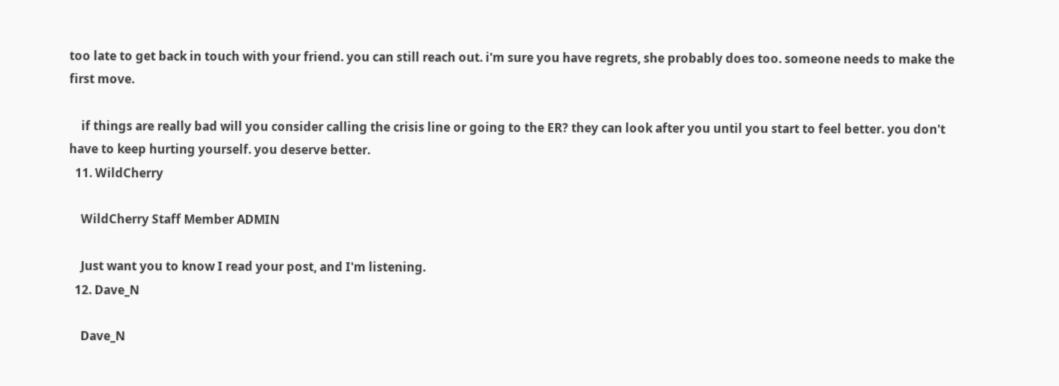too late to get back in touch with your friend. you can still reach out. i'm sure you have regrets, she probably does too. someone needs to make the first move.

    if things are really bad will you consider calling the crisis line or going to the ER? they can look after you until you start to feel better. you don't have to keep hurting yourself. you deserve better.
  11. WildCherry

    WildCherry Staff Member ADMIN

    Just want you to know I read your post, and I'm listening.
  12. Dave_N

    Dave_N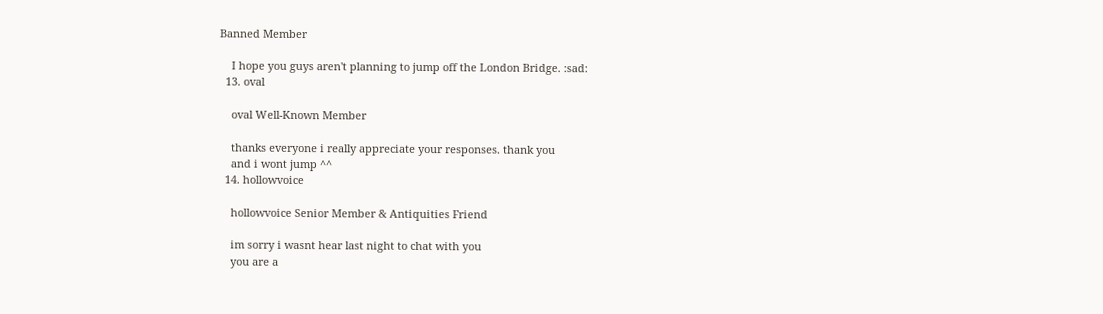Banned Member

    I hope you guys aren't planning to jump off the London Bridge. :sad:
  13. oval

    oval Well-Known Member

    thanks everyone i really appreciate your responses. thank you
    and i wont jump ^^
  14. hollowvoice

    hollowvoice Senior Member & Antiquities Friend

    im sorry i wasnt hear last night to chat with you
    you are a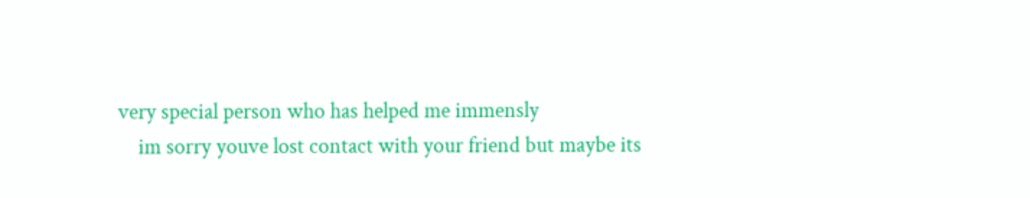very special person who has helped me immensly
    im sorry youve lost contact with your friend but maybe its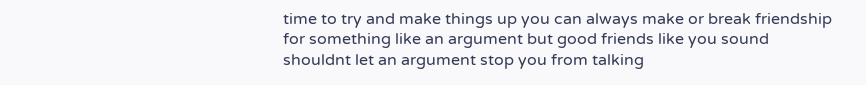time to try and make things up you can always make or break friendship for something like an argument but good friends like you sound shouldnt let an argument stop you from talking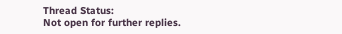Thread Status:
Not open for further replies.